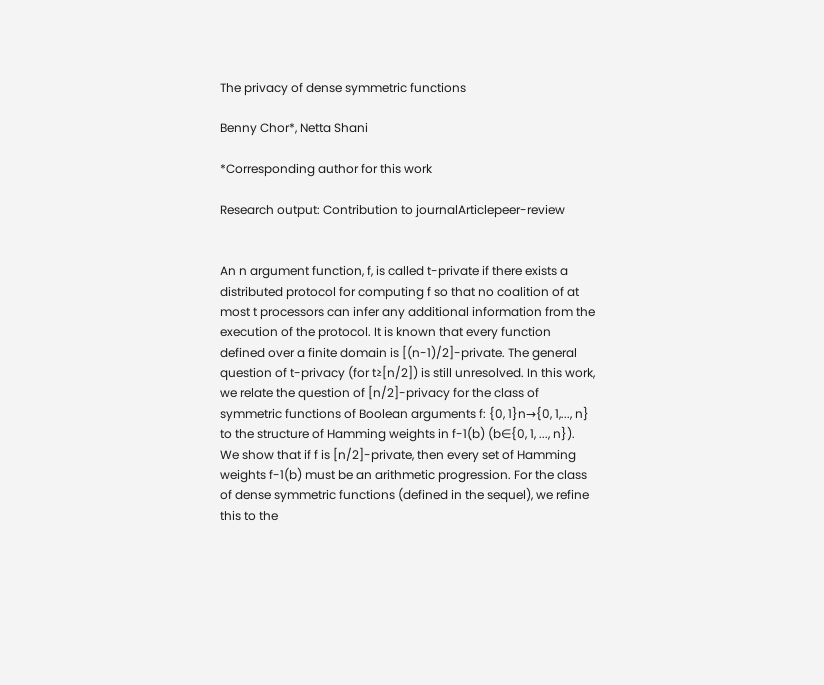The privacy of dense symmetric functions

Benny Chor*, Netta Shani

*Corresponding author for this work

Research output: Contribution to journalArticlepeer-review


An n argument function, f, is called t-private if there exists a distributed protocol for computing f so that no coalition of at most t processors can infer any additional information from the execution of the protocol. It is known that every function defined over a finite domain is [(n-1)/2]-private. The general question of t-privacy (for t≥[n/2]) is still unresolved. In this work, we relate the question of [n/2]-privacy for the class of symmetric functions of Boolean arguments f: {0, 1}n→{0, 1,..., n} to the structure of Hamming weights in f-1(b) (b∈{0, 1, ..., n}). We show that if f is [n/2]-private, then every set of Hamming weights f-1(b) must be an arithmetic progression. For the class of dense symmetric functions (defined in the sequel), we refine this to the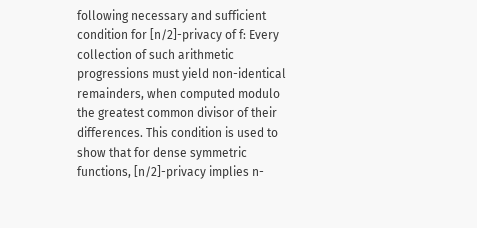following necessary and sufficient condition for [n/2]-privacy of f: Every collection of such arithmetic progressions must yield non-identical remainders, when computed modulo the greatest common divisor of their differences. This condition is used to show that for dense symmetric functions, [n/2]-privacy implies n-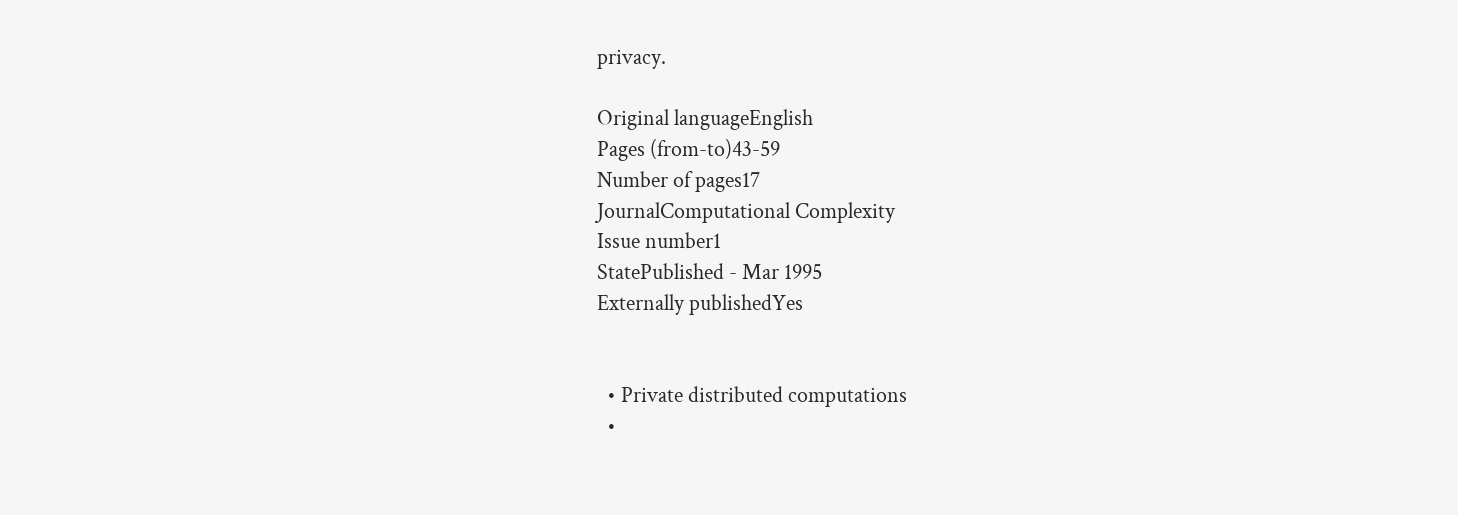privacy.

Original languageEnglish
Pages (from-to)43-59
Number of pages17
JournalComputational Complexity
Issue number1
StatePublished - Mar 1995
Externally publishedYes


  • Private distributed computations
  •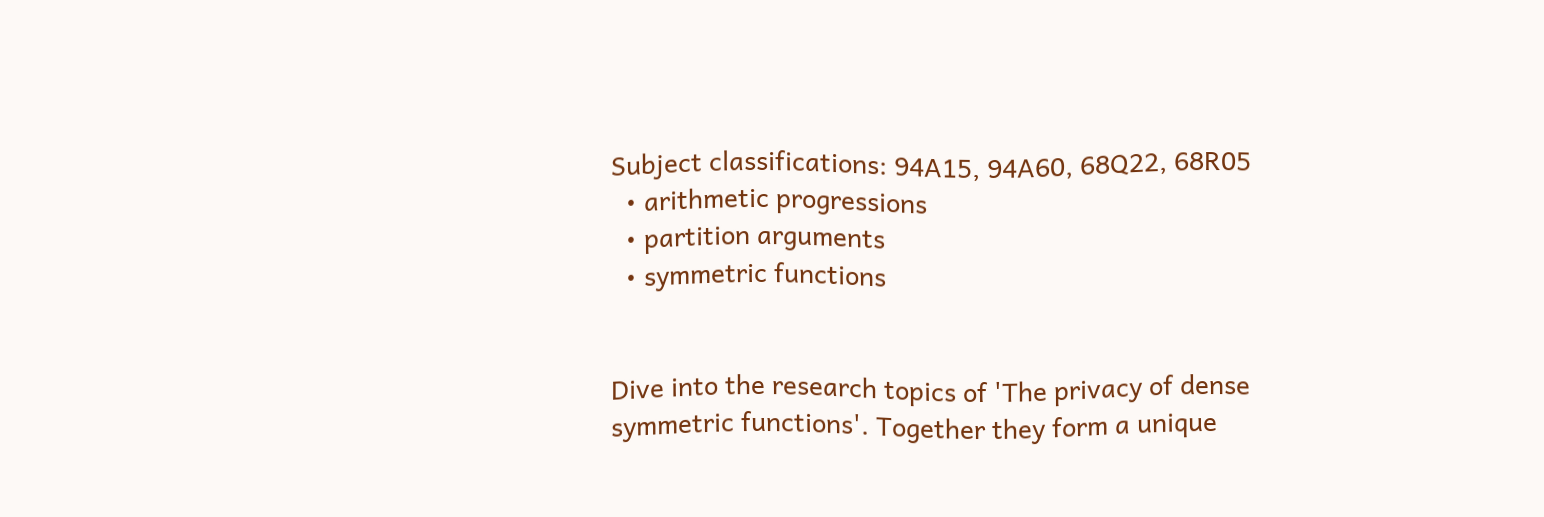Subject classifications: 94A15, 94A60, 68Q22, 68R05
  • arithmetic progressions
  • partition arguments
  • symmetric functions


Dive into the research topics of 'The privacy of dense symmetric functions'. Together they form a unique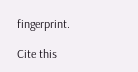fingerprint.

Cite this